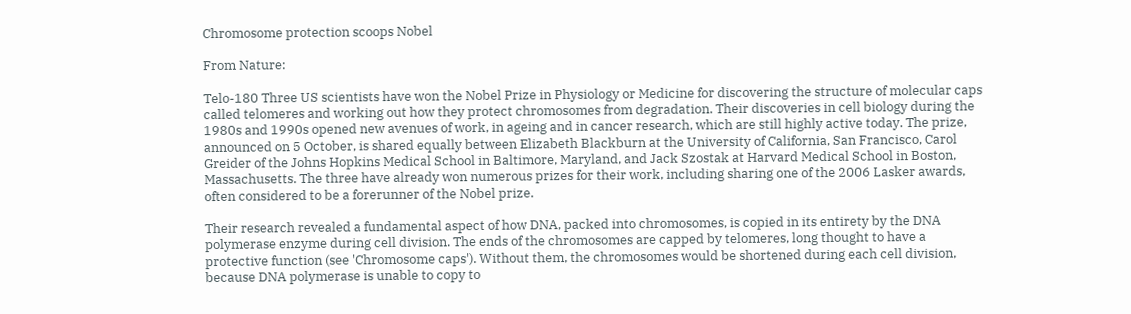Chromosome protection scoops Nobel

From Nature:

Telo-180 Three US scientists have won the Nobel Prize in Physiology or Medicine for discovering the structure of molecular caps called telomeres and working out how they protect chromosomes from degradation. Their discoveries in cell biology during the 1980s and 1990s opened new avenues of work, in ageing and in cancer research, which are still highly active today. The prize, announced on 5 October, is shared equally between Elizabeth Blackburn at the University of California, San Francisco, Carol Greider of the Johns Hopkins Medical School in Baltimore, Maryland, and Jack Szostak at Harvard Medical School in Boston, Massachusetts. The three have already won numerous prizes for their work, including sharing one of the 2006 Lasker awards, often considered to be a forerunner of the Nobel prize.

Their research revealed a fundamental aspect of how DNA, packed into chromosomes, is copied in its entirety by the DNA polymerase enzyme during cell division. The ends of the chromosomes are capped by telomeres, long thought to have a protective function (see 'Chromosome caps'). Without them, the chromosomes would be shortened during each cell division, because DNA polymerase is unable to copy to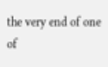the very end of one of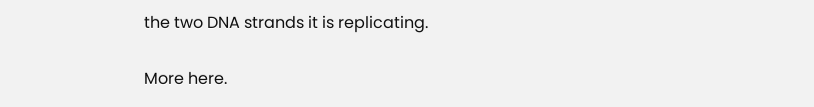the two DNA strands it is replicating.

More here.